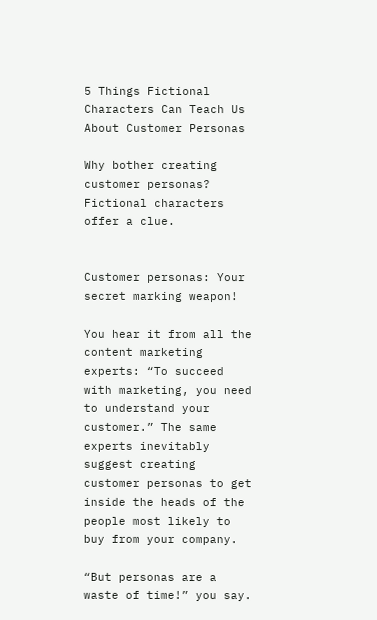5 Things Fictional Characters Can Teach Us About Customer Personas

Why bother creating customer personas? Fictional characters offer a clue.


Customer personas: Your secret marking weapon!

You hear it from all the content marketing experts: “To succeed with marketing, you need to understand your customer.” The same experts inevitably suggest creating customer personas to get inside the heads of the people most likely to buy from your company.

“But personas are a waste of time!” you say.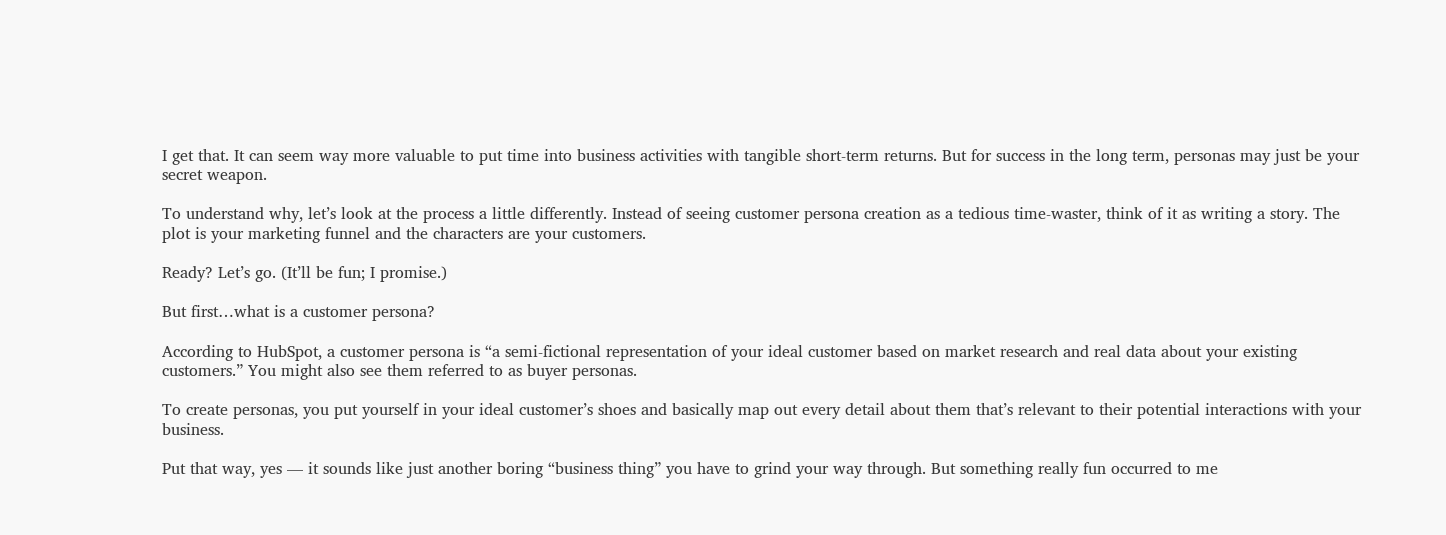I get that. It can seem way more valuable to put time into business activities with tangible short-term returns. But for success in the long term, personas may just be your secret weapon.

To understand why, let’s look at the process a little differently. Instead of seeing customer persona creation as a tedious time-waster, think of it as writing a story. The plot is your marketing funnel and the characters are your customers.

Ready? Let’s go. (It’ll be fun; I promise.)

But first…what is a customer persona?

According to HubSpot, a customer persona is “a semi-fictional representation of your ideal customer based on market research and real data about your existing customers.” You might also see them referred to as buyer personas.

To create personas, you put yourself in your ideal customer’s shoes and basically map out every detail about them that’s relevant to their potential interactions with your business.

Put that way, yes — it sounds like just another boring “business thing” you have to grind your way through. But something really fun occurred to me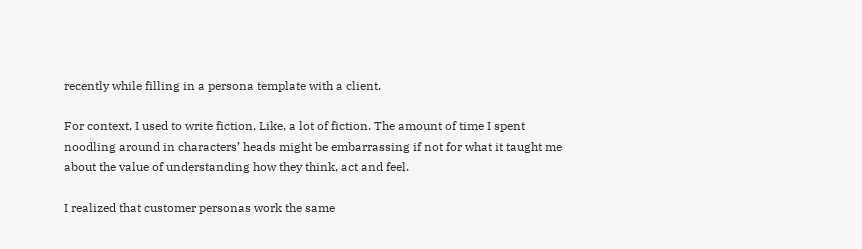recently while filling in a persona template with a client.

For context, I used to write fiction. Like, a lot of fiction. The amount of time I spent noodling around in characters’ heads might be embarrassing if not for what it taught me about the value of understanding how they think, act and feel.

I realized that customer personas work the same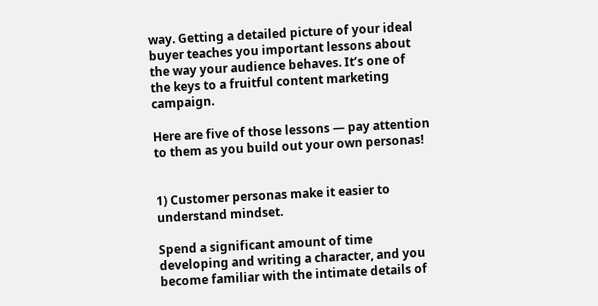way. Getting a detailed picture of your ideal buyer teaches you important lessons about the way your audience behaves. It’s one of the keys to a fruitful content marketing campaign.

Here are five of those lessons — pay attention to them as you build out your own personas!


1) Customer personas make it easier to understand mindset.

Spend a significant amount of time developing and writing a character, and you become familiar with the intimate details of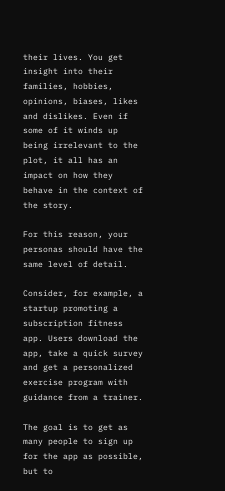their lives. You get insight into their families, hobbies, opinions, biases, likes and dislikes. Even if some of it winds up being irrelevant to the plot, it all has an impact on how they behave in the context of the story.

For this reason, your personas should have the same level of detail.

Consider, for example, a startup promoting a subscription fitness app. Users download the app, take a quick survey and get a personalized exercise program with guidance from a trainer.

The goal is to get as many people to sign up for the app as possible, but to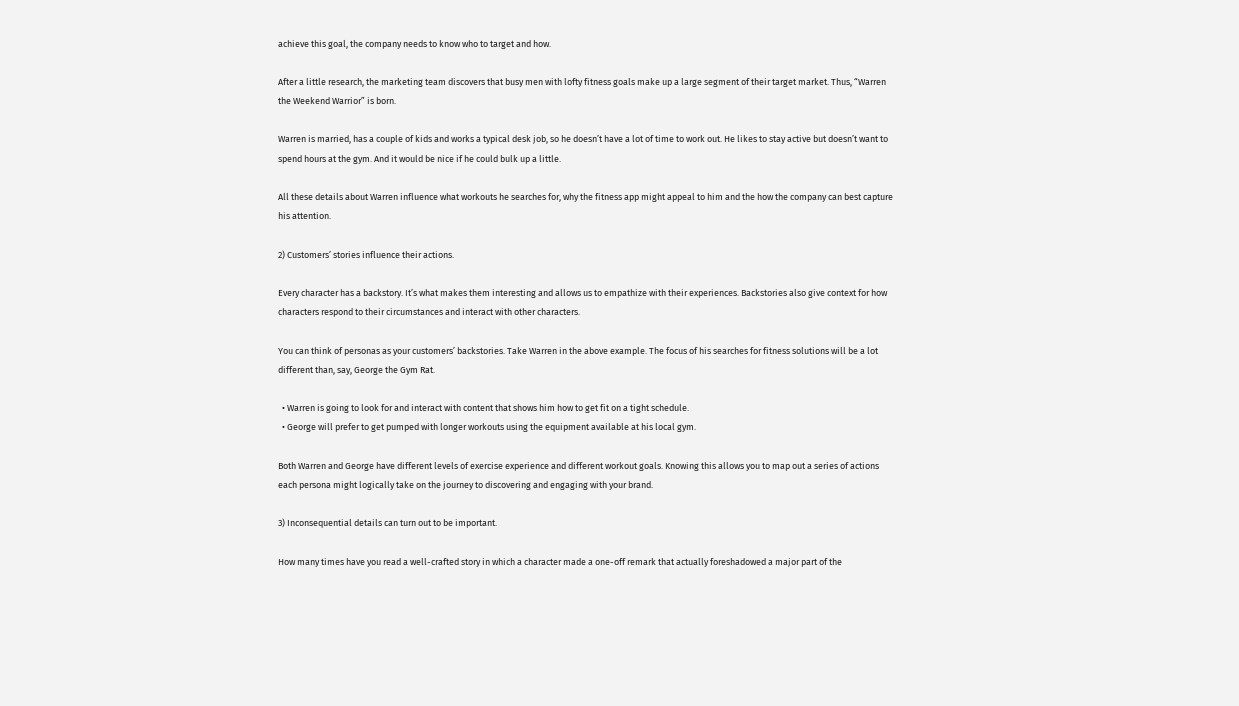achieve this goal, the company needs to know who to target and how.

After a little research, the marketing team discovers that busy men with lofty fitness goals make up a large segment of their target market. Thus, “Warren the Weekend Warrior” is born.

Warren is married, has a couple of kids and works a typical desk job, so he doesn’t have a lot of time to work out. He likes to stay active but doesn’t want to spend hours at the gym. And it would be nice if he could bulk up a little.

All these details about Warren influence what workouts he searches for, why the fitness app might appeal to him and the how the company can best capture his attention.

2) Customers’ stories influence their actions.

Every character has a backstory. It’s what makes them interesting and allows us to empathize with their experiences. Backstories also give context for how characters respond to their circumstances and interact with other characters.

You can think of personas as your customers’ backstories. Take Warren in the above example. The focus of his searches for fitness solutions will be a lot different than, say, George the Gym Rat.

  • Warren is going to look for and interact with content that shows him how to get fit on a tight schedule.
  • George will prefer to get pumped with longer workouts using the equipment available at his local gym.

Both Warren and George have different levels of exercise experience and different workout goals. Knowing this allows you to map out a series of actions each persona might logically take on the journey to discovering and engaging with your brand.

3) Inconsequential details can turn out to be important.

How many times have you read a well-crafted story in which a character made a one-off remark that actually foreshadowed a major part of the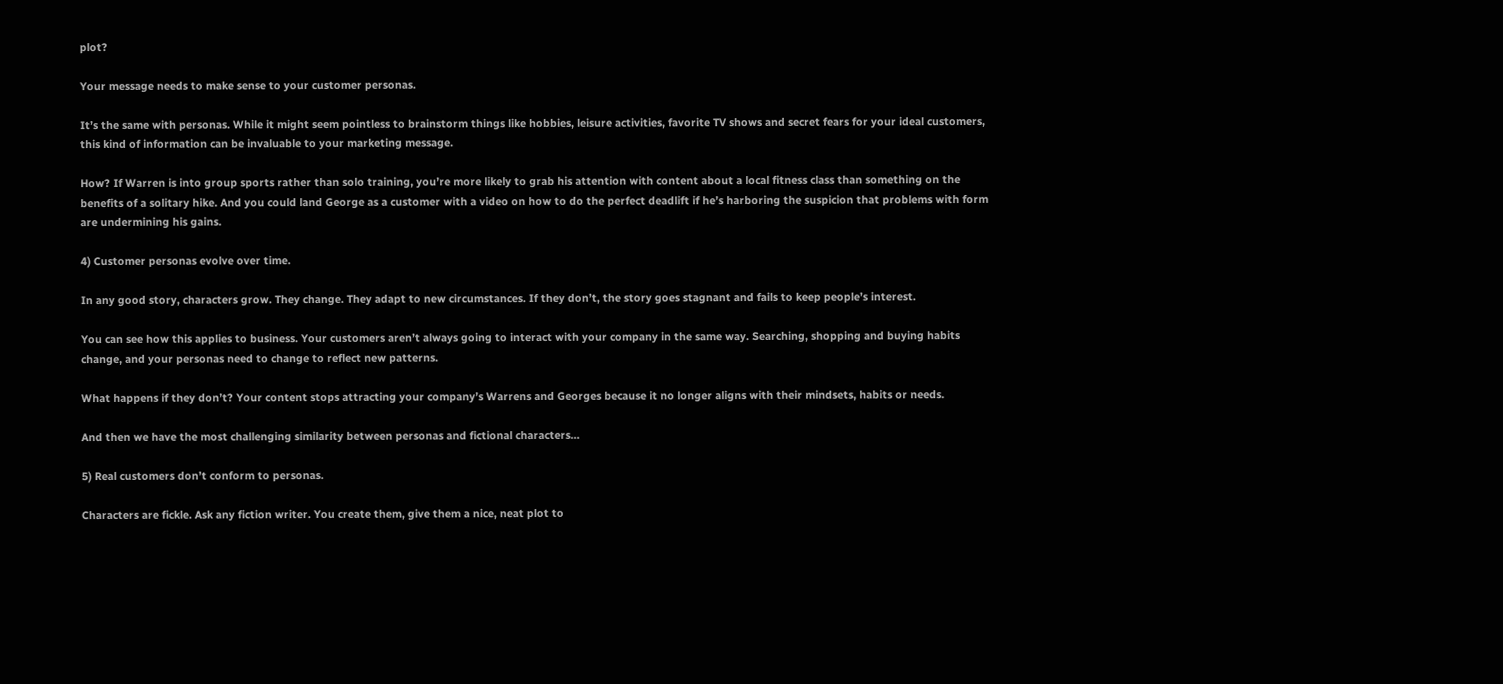plot?

Your message needs to make sense to your customer personas.

It’s the same with personas. While it might seem pointless to brainstorm things like hobbies, leisure activities, favorite TV shows and secret fears for your ideal customers, this kind of information can be invaluable to your marketing message.

How? If Warren is into group sports rather than solo training, you’re more likely to grab his attention with content about a local fitness class than something on the benefits of a solitary hike. And you could land George as a customer with a video on how to do the perfect deadlift if he’s harboring the suspicion that problems with form are undermining his gains.

4) Customer personas evolve over time.

In any good story, characters grow. They change. They adapt to new circumstances. If they don’t, the story goes stagnant and fails to keep people’s interest.

You can see how this applies to business. Your customers aren’t always going to interact with your company in the same way. Searching, shopping and buying habits change, and your personas need to change to reflect new patterns.

What happens if they don’t? Your content stops attracting your company’s Warrens and Georges because it no longer aligns with their mindsets, habits or needs.

And then we have the most challenging similarity between personas and fictional characters…

5) Real customers don’t conform to personas.

Characters are fickle. Ask any fiction writer. You create them, give them a nice, neat plot to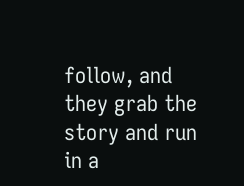follow, and they grab the story and run in a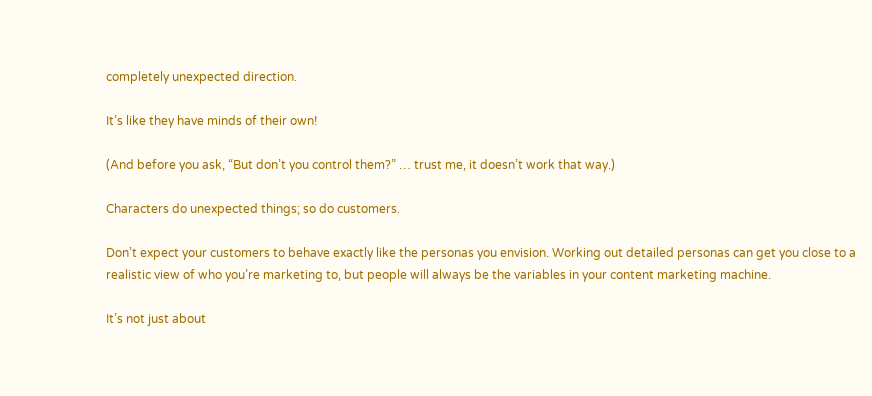completely unexpected direction.

It’s like they have minds of their own!

(And before you ask, “But don’t you control them?” … trust me, it doesn’t work that way.)

Characters do unexpected things; so do customers.

Don’t expect your customers to behave exactly like the personas you envision. Working out detailed personas can get you close to a realistic view of who you’re marketing to, but people will always be the variables in your content marketing machine.

It’s not just about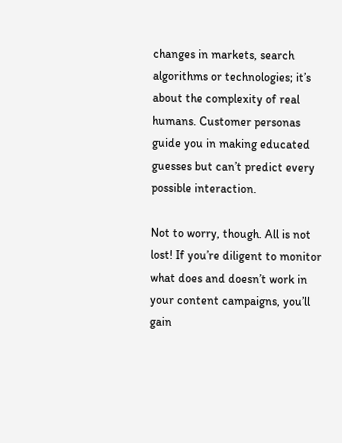changes in markets, search algorithms or technologies; it’s about the complexity of real humans. Customer personas guide you in making educated guesses but can’t predict every possible interaction.

Not to worry, though. All is not lost! If you’re diligent to monitor what does and doesn’t work in your content campaigns, you’ll gain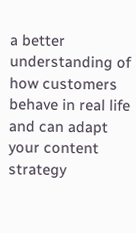a better understanding of how customers behave in real life and can adapt your content strategy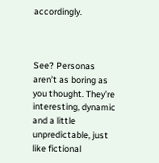accordingly.



See? Personas aren’t as boring as you thought. They’re interesting, dynamic and a little unpredictable, just like fictional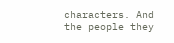characters. And the people they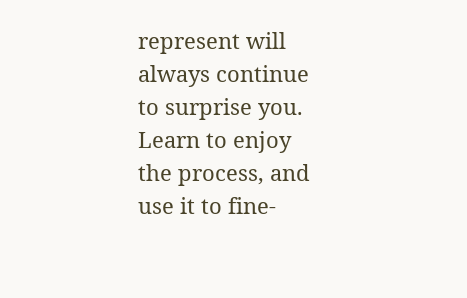represent will always continue to surprise you. Learn to enjoy the process, and use it to fine-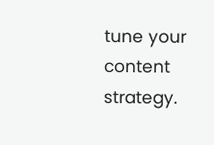tune your content strategy.